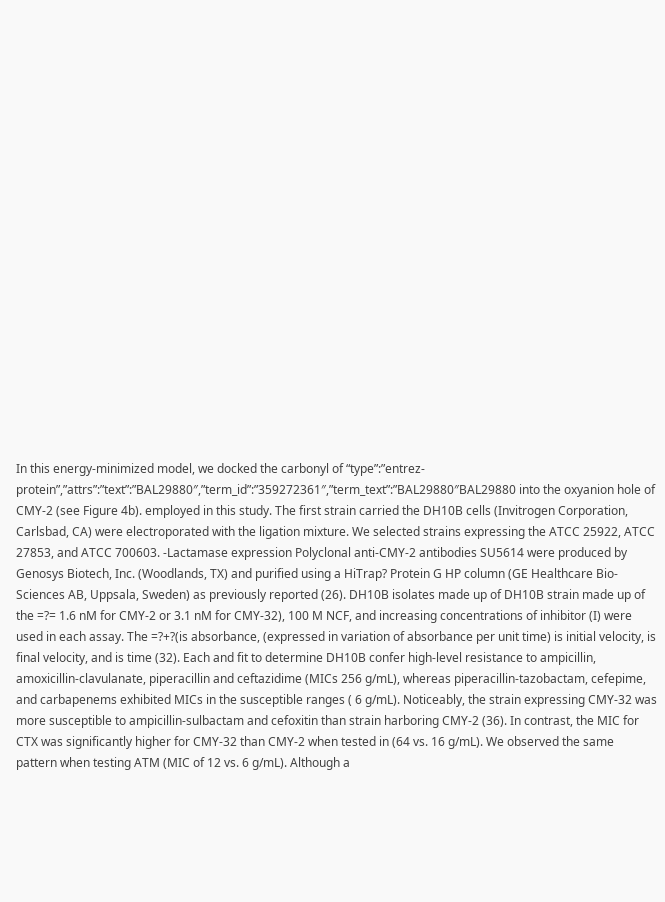In this energy-minimized model, we docked the carbonyl of “type”:”entrez-protein”,”attrs”:”text”:”BAL29880″,”term_id”:”359272361″,”term_text”:”BAL29880″BAL29880 into the oxyanion hole of CMY-2 (see Figure 4b). employed in this study. The first strain carried the DH10B cells (Invitrogen Corporation, Carlsbad, CA) were electroporated with the ligation mixture. We selected strains expressing the ATCC 25922, ATCC 27853, and ATCC 700603. -Lactamase expression Polyclonal anti-CMY-2 antibodies SU5614 were produced by Genosys Biotech, Inc. (Woodlands, TX) and purified using a HiTrap? Protein G HP column (GE Healthcare Bio-Sciences AB, Uppsala, Sweden) as previously reported (26). DH10B isolates made up of DH10B strain made up of the =?= 1.6 nM for CMY-2 or 3.1 nM for CMY-32), 100 M NCF, and increasing concentrations of inhibitor (I) were used in each assay. The =?+?(is absorbance, (expressed in variation of absorbance per unit time) is initial velocity, is final velocity, and is time (32). Each and fit to determine DH10B confer high-level resistance to ampicillin, amoxicillin-clavulanate, piperacillin and ceftazidime (MICs 256 g/mL), whereas piperacillin-tazobactam, cefepime, and carbapenems exhibited MICs in the susceptible ranges ( 6 g/mL). Noticeably, the strain expressing CMY-32 was more susceptible to ampicillin-sulbactam and cefoxitin than strain harboring CMY-2 (36). In contrast, the MIC for CTX was significantly higher for CMY-32 than CMY-2 when tested in (64 vs. 16 g/mL). We observed the same pattern when testing ATM (MIC of 12 vs. 6 g/mL). Although a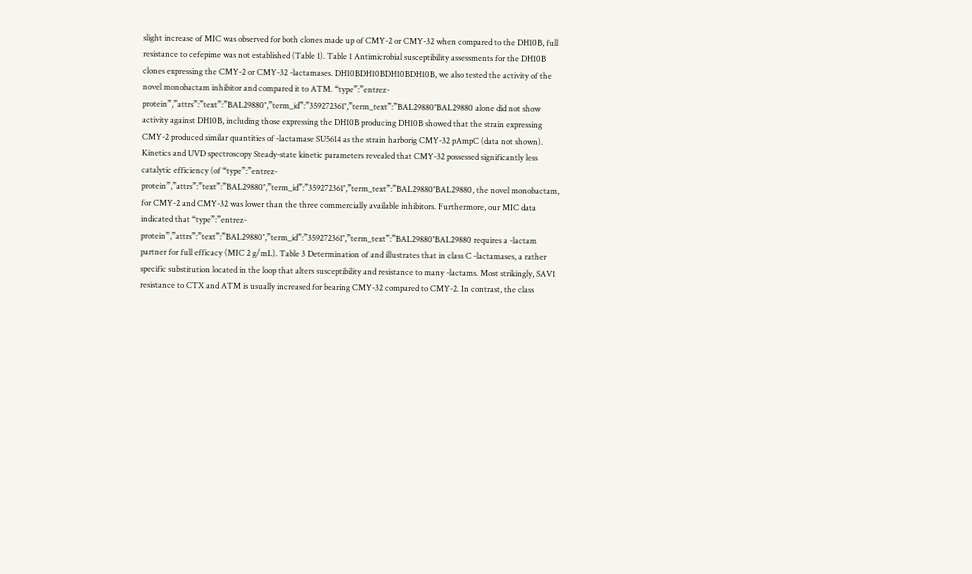slight increase of MIC was observed for both clones made up of CMY-2 or CMY-32 when compared to the DH10B, full resistance to cefepime was not established (Table 1). Table 1 Antimicrobial susceptibility assessments for the DH10B clones expressing the CMY-2 or CMY-32 -lactamases. DH10BDH10BDH10BDH10B, we also tested the activity of the novel monobactam inhibitor and compared it to ATM. “type”:”entrez-protein”,”attrs”:”text”:”BAL29880″,”term_id”:”359272361″,”term_text”:”BAL29880″BAL29880 alone did not show activity against DH10B, including those expressing the DH10B producing DH10B showed that the strain expressing CMY-2 produced similar quantities of -lactamase SU5614 as the strain harborig CMY-32 pAmpC (data not shown). Kinetics and UVD spectroscopy Steady-state kinetic parameters revealed that CMY-32 possessed significantly less catalytic efficiency (of “type”:”entrez-protein”,”attrs”:”text”:”BAL29880″,”term_id”:”359272361″,”term_text”:”BAL29880″BAL29880, the novel monobactam, for CMY-2 and CMY-32 was lower than the three commercially available inhibitors. Furthermore, our MIC data indicated that “type”:”entrez-protein”,”attrs”:”text”:”BAL29880″,”term_id”:”359272361″,”term_text”:”BAL29880″BAL29880 requires a -lactam partner for full efficacy (MIC 2 g/mL). Table 3 Determination of and illustrates that in class C -lactamases, a rather specific substitution located in the loop that alters susceptibility and resistance to many -lactams. Most strikingly, SAV1 resistance to CTX and ATM is usually increased for bearing CMY-32 compared to CMY-2. In contrast, the class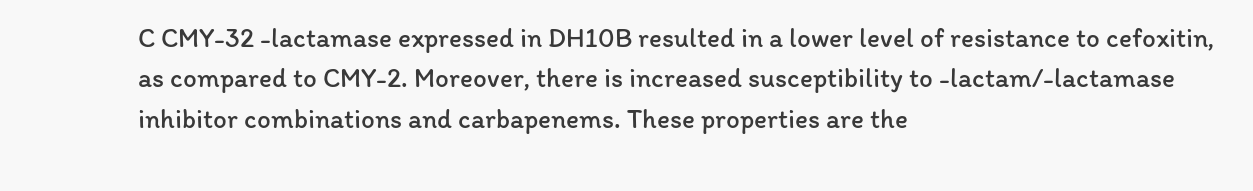C CMY-32 -lactamase expressed in DH10B resulted in a lower level of resistance to cefoxitin, as compared to CMY-2. Moreover, there is increased susceptibility to -lactam/-lactamase inhibitor combinations and carbapenems. These properties are the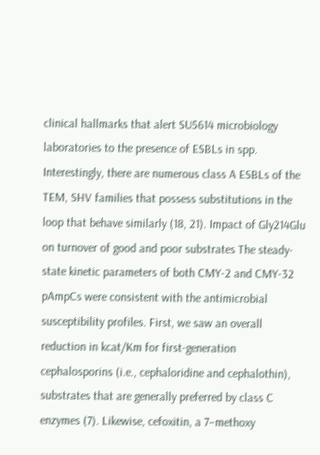clinical hallmarks that alert SU5614 microbiology laboratories to the presence of ESBLs in spp. Interestingly, there are numerous class A ESBLs of the TEM, SHV families that possess substitutions in the loop that behave similarly (18, 21). Impact of Gly214Glu on turnover of good and poor substrates The steady-state kinetic parameters of both CMY-2 and CMY-32 pAmpCs were consistent with the antimicrobial susceptibility profiles. First, we saw an overall reduction in kcat/Km for first-generation cephalosporins (i.e., cephaloridine and cephalothin), substrates that are generally preferred by class C enzymes (7). Likewise, cefoxitin, a 7–methoxy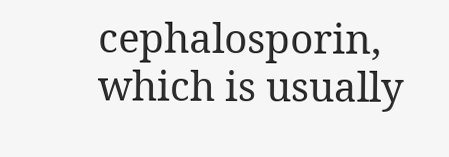cephalosporin, which is usually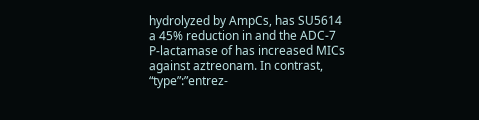hydrolyzed by AmpCs, has SU5614 a 45% reduction in and the ADC-7 P-lactamase of has increased MICs against aztreonam. In contrast, “type”:”entrez-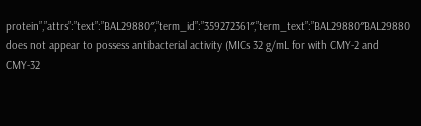protein”,”attrs”:”text”:”BAL29880″,”term_id”:”359272361″,”term_text”:”BAL29880″BAL29880 does not appear to possess antibacterial activity (MICs 32 g/mL for with CMY-2 and CMY-32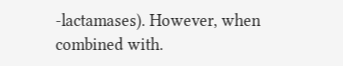-lactamases). However, when combined with.